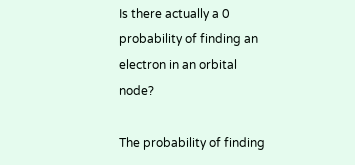Is there actually a 0 probability of finding an electron in an orbital node?

The probability of finding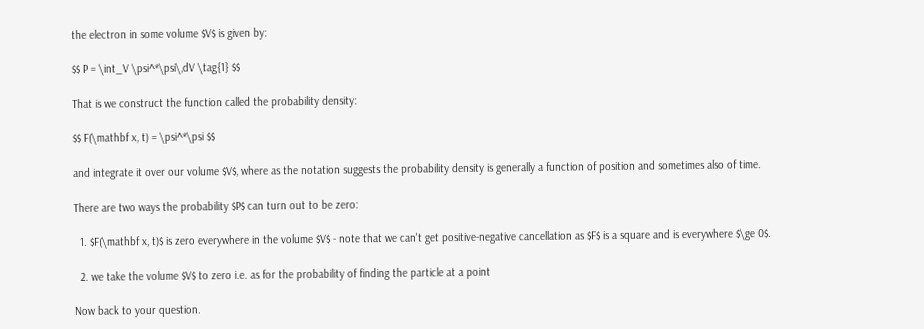the electron in some volume $V$ is given by:

$$ P = \int_V \psi^*\psi\,dV \tag{1} $$

That is we construct the function called the probability density:

$$ F(\mathbf x, t) = \psi^*\psi $$

and integrate it over our volume $V$, where as the notation suggests the probability density is generally a function of position and sometimes also of time.

There are two ways the probability $P$ can turn out to be zero:

  1. $F(\mathbf x, t)$ is zero everywhere in the volume $V$ - note that we can't get positive-negative cancellation as $F$ is a square and is everywhere $\ge 0$.

  2. we take the volume $V$ to zero i.e. as for the probability of finding the particle at a point

Now back to your question.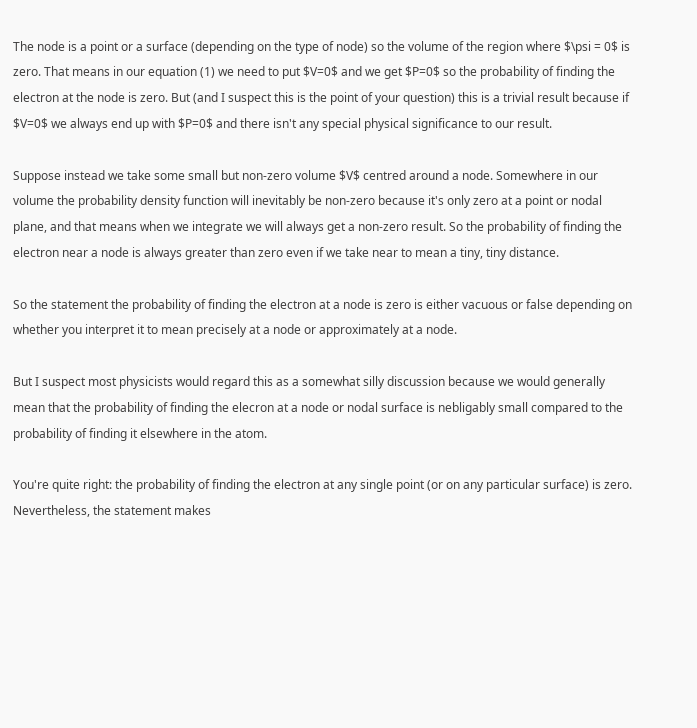The node is a point or a surface (depending on the type of node) so the volume of the region where $\psi = 0$ is zero. That means in our equation (1) we need to put $V=0$ and we get $P=0$ so the probability of finding the electron at the node is zero. But (and I suspect this is the point of your question) this is a trivial result because if $V=0$ we always end up with $P=0$ and there isn't any special physical significance to our result.

Suppose instead we take some small but non-zero volume $V$ centred around a node. Somewhere in our volume the probability density function will inevitably be non-zero because it's only zero at a point or nodal plane, and that means when we integrate we will always get a non-zero result. So the probability of finding the electron near a node is always greater than zero even if we take near to mean a tiny, tiny distance.

So the statement the probability of finding the electron at a node is zero is either vacuous or false depending on whether you interpret it to mean precisely at a node or approximately at a node.

But I suspect most physicists would regard this as a somewhat silly discussion because we would generally mean that the probability of finding the elecron at a node or nodal surface is nebligably small compared to the probability of finding it elsewhere in the atom.

You're quite right: the probability of finding the electron at any single point (or on any particular surface) is zero. Nevertheless, the statement makes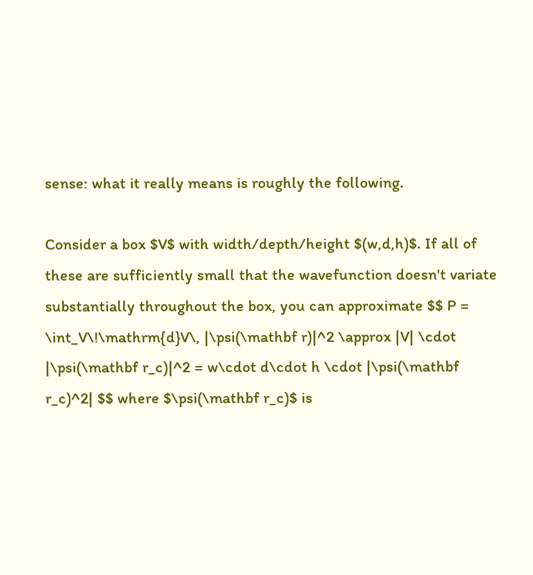sense: what it really means is roughly the following.

Consider a box $V$ with width/depth/height $(w,d,h)$. If all of these are sufficiently small that the wavefunction doesn't variate substantially throughout the box, you can approximate $$ P = \int_V\!\mathrm{d}V\, |\psi(\mathbf r)|^2 \approx |V| \cdot |\psi(\mathbf r_c)|^2 = w\cdot d\cdot h \cdot |\psi(\mathbf r_c)^2| $$ where $\psi(\mathbf r_c)$ is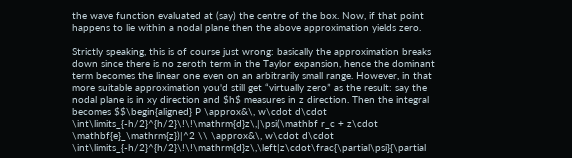the wave function evaluated at (say) the centre of the box. Now, if that point happens to lie within a nodal plane then the above approximation yields zero.

Strictly speaking, this is of course just wrong: basically the approximation breaks down since there is no zeroth term in the Taylor expansion, hence the dominant term becomes the linear one even on an arbitrarily small range. However, in that more suitable approximation you'd still get “virtually zero” as the result: say the nodal plane is in xy direction and $h$ measures in z direction. Then the integral becomes $$\begin{aligned} P \approx&\, w\cdot d\cdot \int\limits_{-h/2}^{h/2}\!\!\mathrm{d}z\,|\psi(\mathbf r_c + z\cdot \mathbf{e}_\mathrm{z})|^2 \\ \approx&\, w\cdot d\cdot \int\limits_{-h/2}^{h/2}\!\!\mathrm{d}z\,\left|z\cdot\frac{\partial\psi}{\partial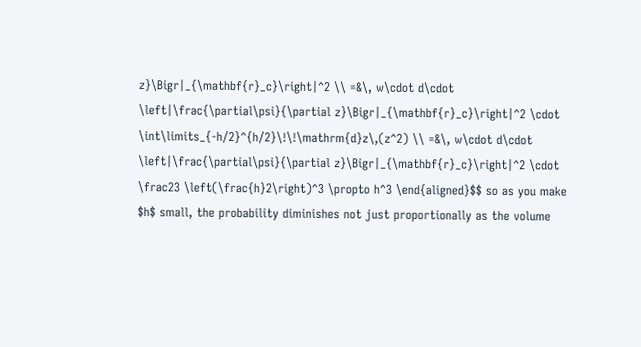z}\Bigr|_{\mathbf{r}_c}\right|^2 \\ =&\, w\cdot d\cdot \left|\frac{\partial\psi}{\partial z}\Bigr|_{\mathbf{r}_c}\right|^2 \cdot \int\limits_{-h/2}^{h/2}\!\!\mathrm{d}z\,(z^2) \\ =&\, w\cdot d\cdot \left|\frac{\partial\psi}{\partial z}\Bigr|_{\mathbf{r}_c}\right|^2 \cdot \frac23 \left(\frac{h}2\right)^3 \propto h^3 \end{aligned}$$ so as you make $h$ small, the probability diminishes not just proportionally as the volume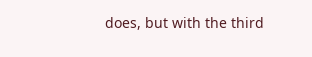does, but with the third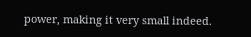power, making it very small indeed.